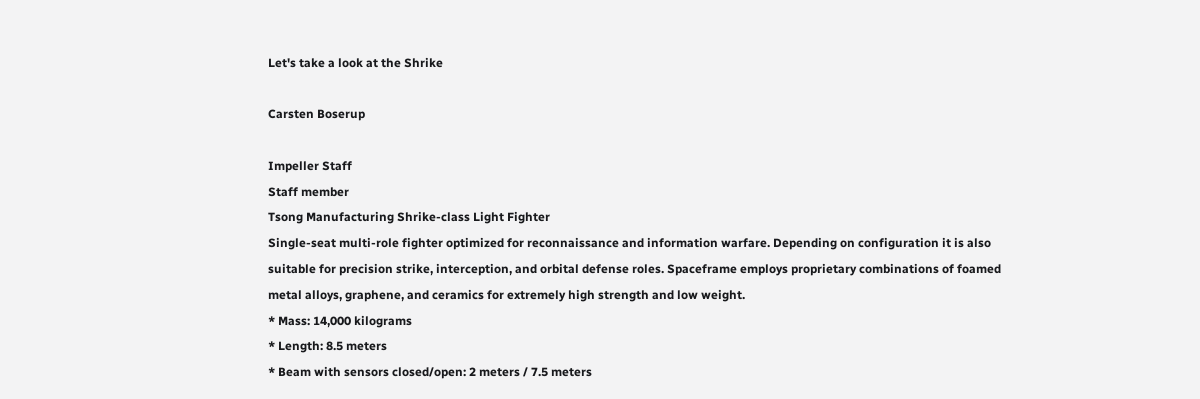Let's take a look at the Shrike

Carsten Boserup

Impeller Staff
Staff member
Tsong Manufacturing Shrike-class Light Fighter
Single-seat multi-role fighter optimized for reconnaissance and information warfare. Depending on configuration it is also suitable for precision strike, interception, and orbital defense roles. Spaceframe employs proprietary combinations of foamed metal alloys, graphene, and ceramics for extremely high strength and low weight.
* Mass: 14,000 kilograms
* Length: 8.5 meters
* Beam with sensors closed/open: 2 meters / 7.5 meters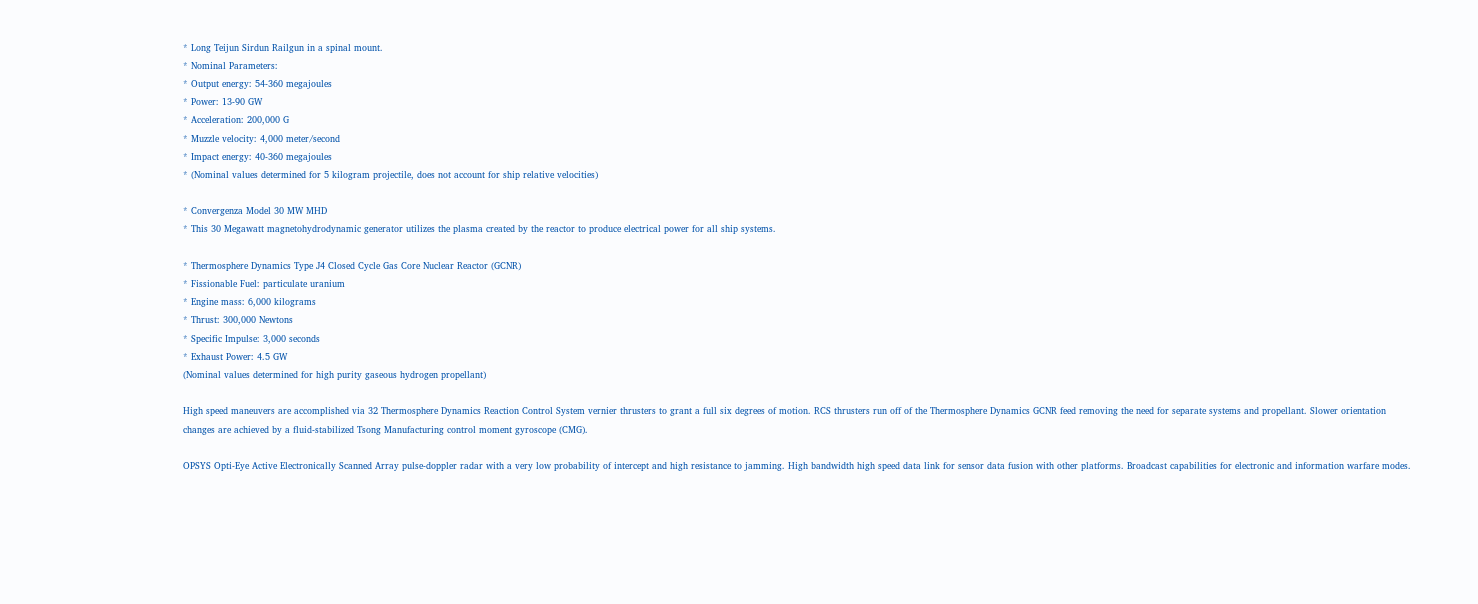* Long Teijun Sirdun Railgun in a spinal mount.
* Nominal Parameters:
* Output energy: 54-360 megajoules
* Power: 13-90 GW
* Acceleration: 200,000 G
* Muzzle velocity: 4,000 meter/second
* Impact energy: 40-360 megajoules
* (Nominal values determined for 5 kilogram projectile, does not account for ship relative velocities)

* Convergenza Model 30 MW MHD
* This 30 Megawatt magnetohydrodynamic generator utilizes the plasma created by the reactor to produce electrical power for all ship systems.

* Thermosphere Dynamics Type J4 Closed Cycle Gas Core Nuclear Reactor (GCNR)
* Fissionable Fuel: particulate uranium
* Engine mass: 6,000 kilograms
* Thrust: 300,000 Newtons
* Specific Impulse: 3,000 seconds
* Exhaust Power: 4.5 GW
(Nominal values determined for high purity gaseous hydrogen propellant)

High speed maneuvers are accomplished via 32 Thermosphere Dynamics Reaction Control System vernier thrusters to grant a full six degrees of motion. RCS thrusters run off of the Thermosphere Dynamics GCNR feed removing the need for separate systems and propellant. Slower orientation changes are achieved by a fluid-stabilized Tsong Manufacturing control moment gyroscope (CMG).

OPSYS Opti-Eye Active Electronically Scanned Array pulse-doppler radar with a very low probability of intercept and high resistance to jamming. High bandwidth high speed data link for sensor data fusion with other platforms. Broadcast capabilities for electronic and information warfare modes.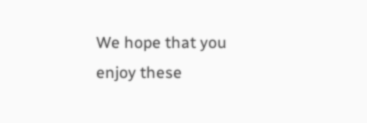We hope that you enjoy these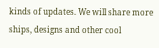kinds of updates. We will share more ships, designs and other cool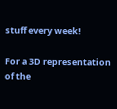stuff every week!

For a 3D representation of the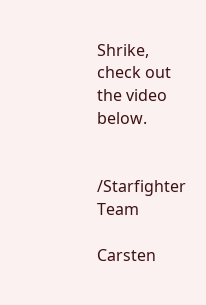Shrike, check out the video below.


/Starfighter Team

Carsten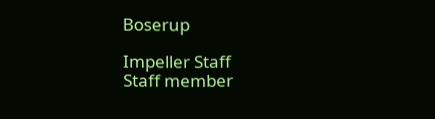Boserup

Impeller Staff
Staff member